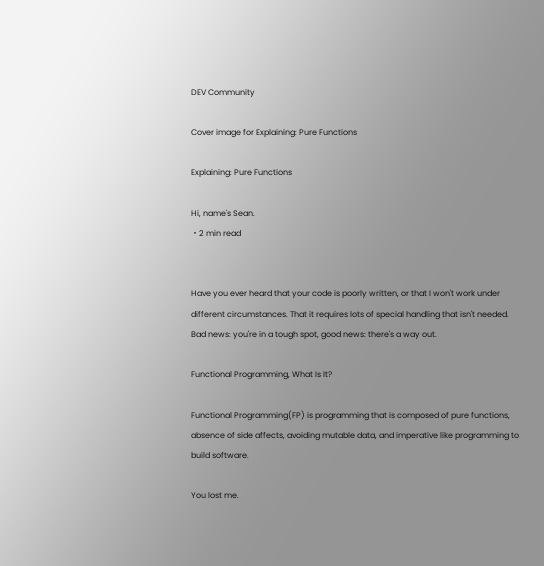DEV Community

Cover image for Explaining: Pure Functions

Explaining: Pure Functions

Hi, name's Sean.
・2 min read


Have you ever heard that your code is poorly written, or that I won't work under different circumstances. That it requires lots of special handling that isn't needed. Bad news: you're in a tough spot, good news: there's a way out.

Functional Programming, What Is It?

Functional Programming(FP) is programming that is composed of pure functions, absence of side affects, avoiding mutable data, and imperative like programming to build software.

You lost me.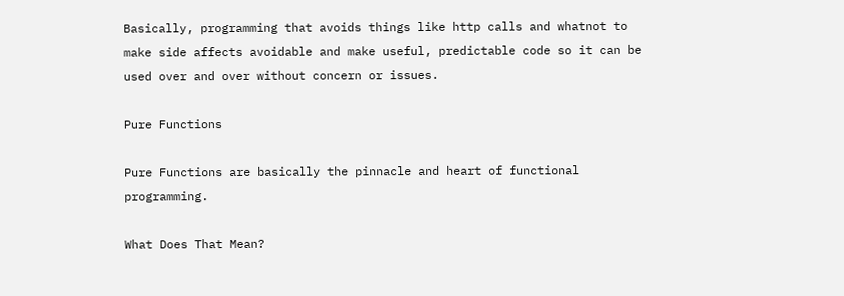Basically, programming that avoids things like http calls and whatnot to make side affects avoidable and make useful, predictable code so it can be used over and over without concern or issues.

Pure Functions

Pure Functions are basically the pinnacle and heart of functional programming.

What Does That Mean?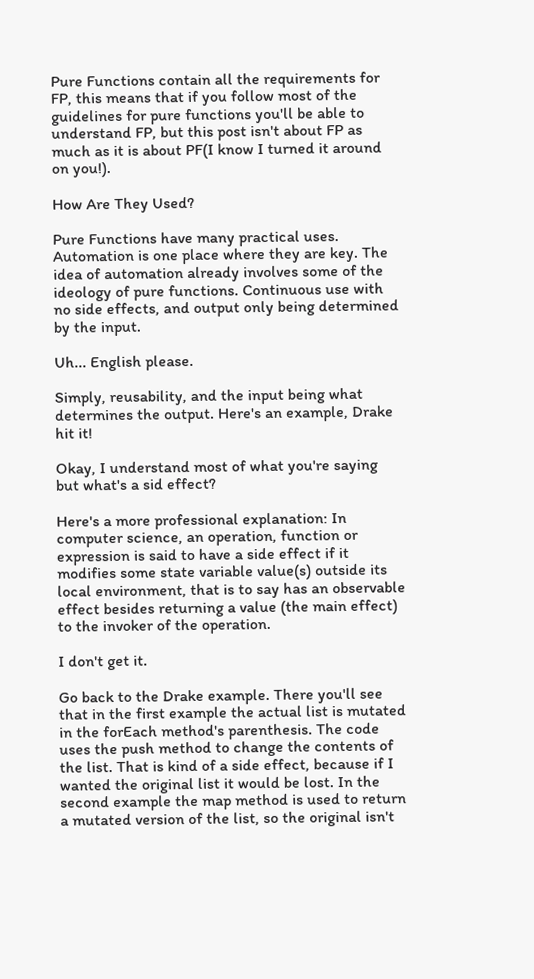Pure Functions contain all the requirements for FP, this means that if you follow most of the guidelines for pure functions you'll be able to understand FP, but this post isn't about FP as much as it is about PF(I know I turned it around on you!).

How Are They Used?

Pure Functions have many practical uses. Automation is one place where they are key. The idea of automation already involves some of the ideology of pure functions. Continuous use with no side effects, and output only being determined by the input.

Uh... English please.

Simply, reusability, and the input being what determines the output. Here's an example, Drake hit it!

Okay, I understand most of what you're saying but what's a sid effect?

Here's a more professional explanation: In computer science, an operation, function or expression is said to have a side effect if it modifies some state variable value(s) outside its local environment, that is to say has an observable effect besides returning a value (the main effect) to the invoker of the operation.

I don't get it.

Go back to the Drake example. There you'll see that in the first example the actual list is mutated in the forEach method's parenthesis. The code uses the push method to change the contents of the list. That is kind of a side effect, because if I wanted the original list it would be lost. In the second example the map method is used to return a mutated version of the list, so the original isn't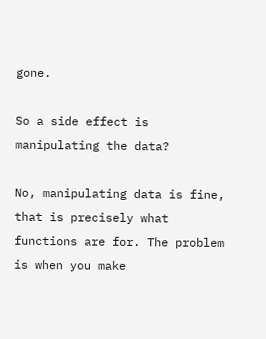gone.

So a side effect is manipulating the data?

No, manipulating data is fine, that is precisely what functions are for. The problem is when you make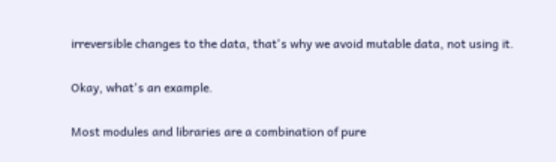irreversible changes to the data, that's why we avoid mutable data, not using it.

Okay, what's an example.

Most modules and libraries are a combination of pure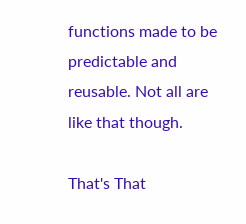functions made to be predictable and reusable. Not all are like that though.

That's That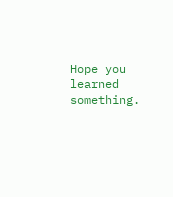Hope you learned something.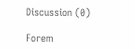Discussion (0)

Forem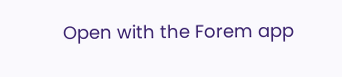Open with the Forem app